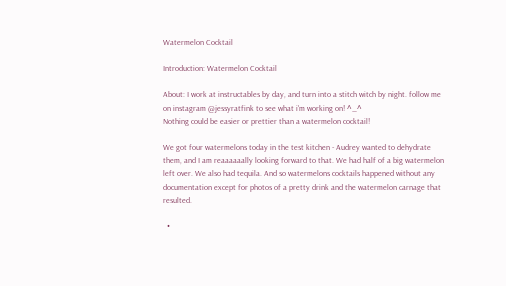Watermelon Cocktail

Introduction: Watermelon Cocktail

About: I work at instructables by day, and turn into a stitch witch by night. follow me on instagram @jessyratfink to see what i'm working on! ^_^
Nothing could be easier or prettier than a watermelon cocktail!

We got four watermelons today in the test kitchen - Audrey wanted to dehydrate them, and I am reaaaaaally looking forward to that. We had half of a big watermelon left over. We also had tequila. And so watermelons cocktails happened without any documentation except for photos of a pretty drink and the watermelon carnage that resulted.

  •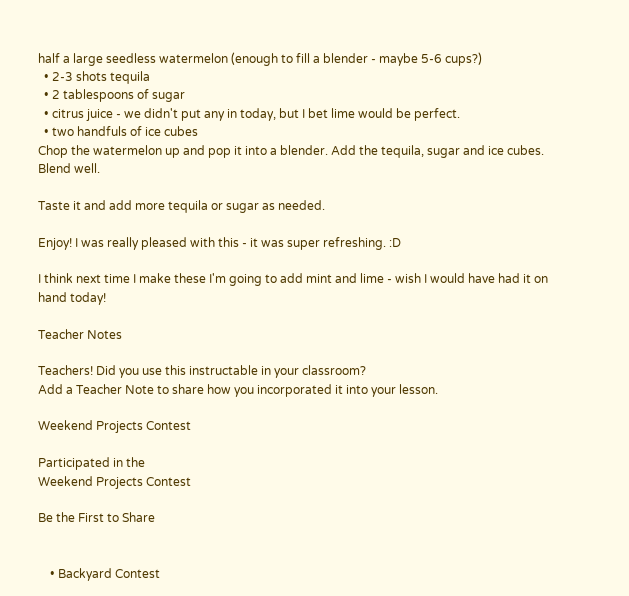half a large seedless watermelon (enough to fill a blender - maybe 5-6 cups?)
  • 2-3 shots tequila
  • 2 tablespoons of sugar
  • citrus juice - we didn't put any in today, but I bet lime would be perfect.
  • two handfuls of ice cubes
Chop the watermelon up and pop it into a blender. Add the tequila, sugar and ice cubes. Blend well.

Taste it and add more tequila or sugar as needed.

Enjoy! I was really pleased with this - it was super refreshing. :D

I think next time I make these I'm going to add mint and lime - wish I would have had it on hand today!

Teacher Notes

Teachers! Did you use this instructable in your classroom?
Add a Teacher Note to share how you incorporated it into your lesson.

Weekend Projects Contest

Participated in the
Weekend Projects Contest

Be the First to Share


    • Backyard Contest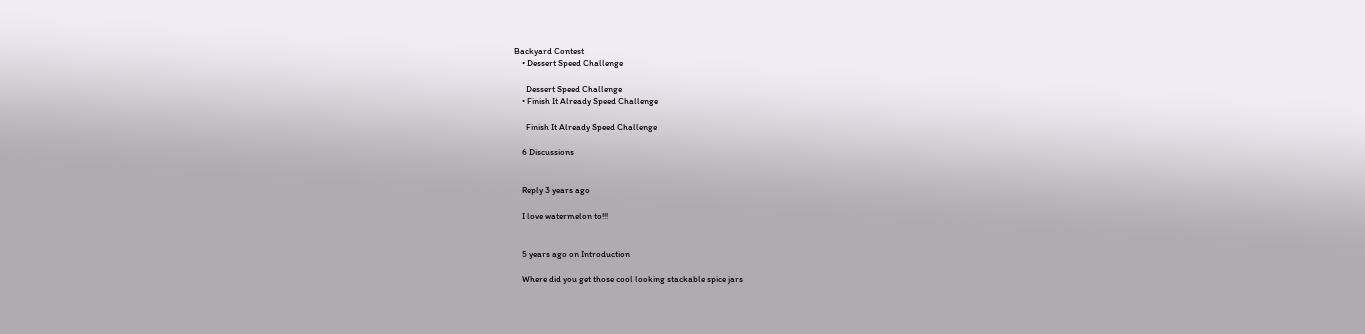Backyard Contest
    • Dessert Speed Challenge

      Dessert Speed Challenge
    • Finish It Already Speed Challenge

      Finish It Already Speed Challenge

    6 Discussions


    Reply 3 years ago

    I love watermelon to!!!


    5 years ago on Introduction

    Where did you get those cool looking stackable spice jars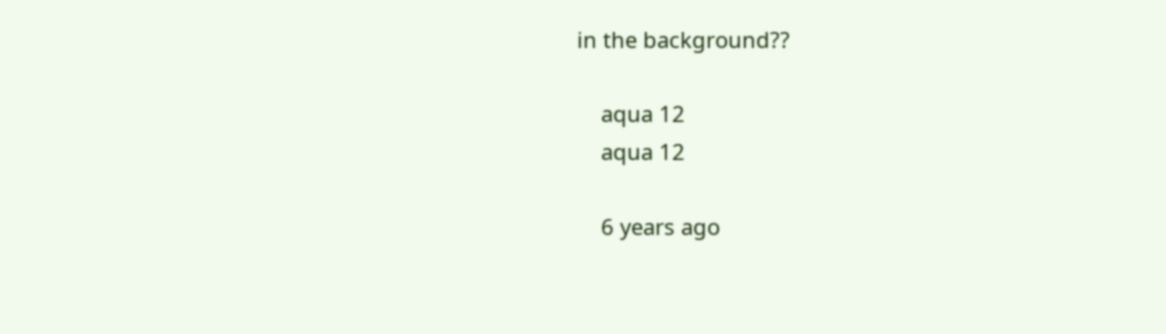in the background??

    aqua 12
    aqua 12

    6 years ago